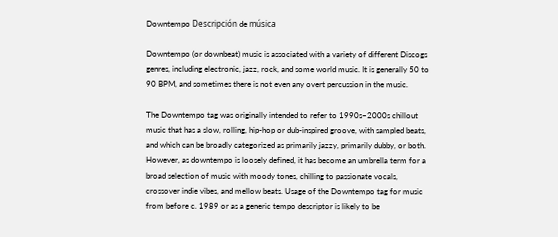Downtempo Descripción de música

Downtempo (or downbeat) music is associated with a variety of different Discogs genres, including electronic, jazz, rock, and some world music. It is generally 50 to 90 BPM, and sometimes there is not even any overt percussion in the music.

The Downtempo tag was originally intended to refer to 1990s–2000s chillout music that has a slow, rolling, hip-hop or dub-inspired groove, with sampled beats, and which can be broadly categorized as primarily jazzy, primarily dubby, or both. However, as downtempo is loosely defined, it has become an umbrella term for a broad selection of music with moody tones, chilling to passionate vocals, crossover indie vibes, and mellow beats. Usage of the Downtempo tag for music from before c. 1989 or as a generic tempo descriptor is likely to be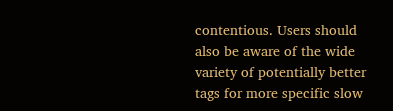contentious. Users should also be aware of the wide variety of potentially better tags for more specific slow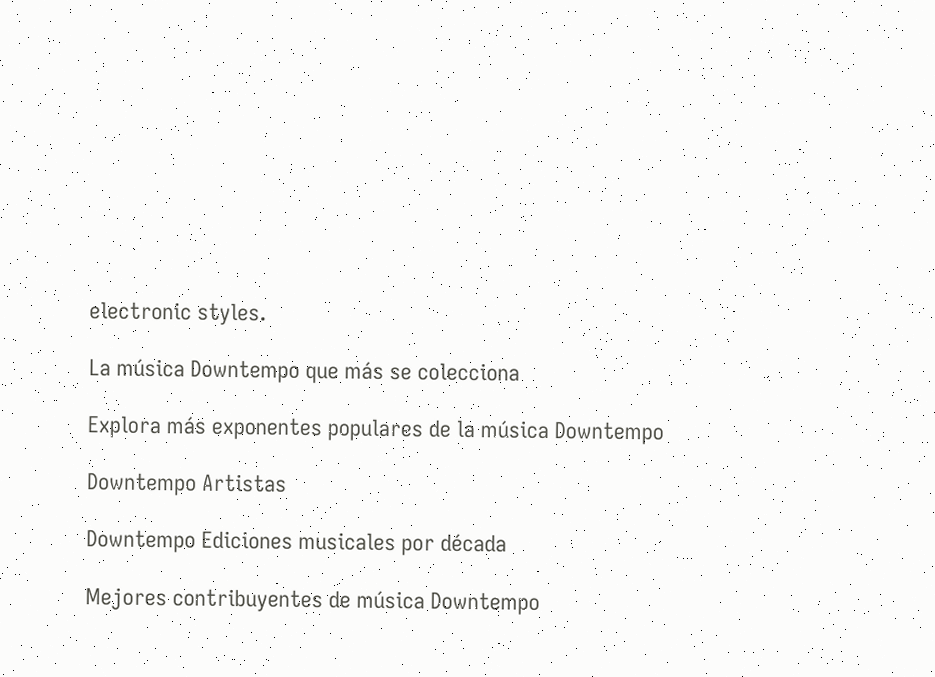electronic styles.

La música Downtempo que más se colecciona

Explora más exponentes populares de la música Downtempo

Downtempo Artistas

Downtempo Ediciones musicales por década

Mejores contribuyentes de música Downtempo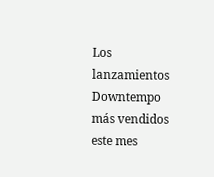Los lanzamientos Downtempo más vendidos este mes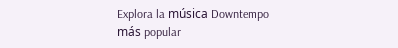Explora la música Downtempo más popular